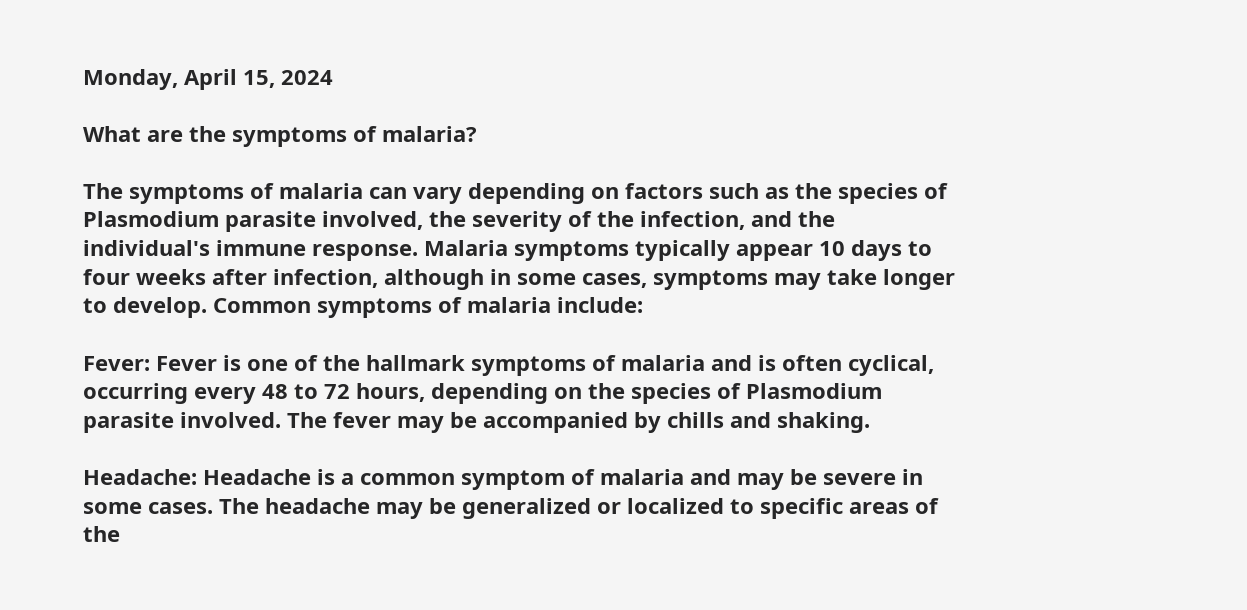Monday, April 15, 2024

What are the symptoms of malaria?

The symptoms of malaria can vary depending on factors such as the species of Plasmodium parasite involved, the severity of the infection, and the individual's immune response. Malaria symptoms typically appear 10 days to four weeks after infection, although in some cases, symptoms may take longer to develop. Common symptoms of malaria include:

Fever: Fever is one of the hallmark symptoms of malaria and is often cyclical, occurring every 48 to 72 hours, depending on the species of Plasmodium parasite involved. The fever may be accompanied by chills and shaking.

Headache: Headache is a common symptom of malaria and may be severe in some cases. The headache may be generalized or localized to specific areas of the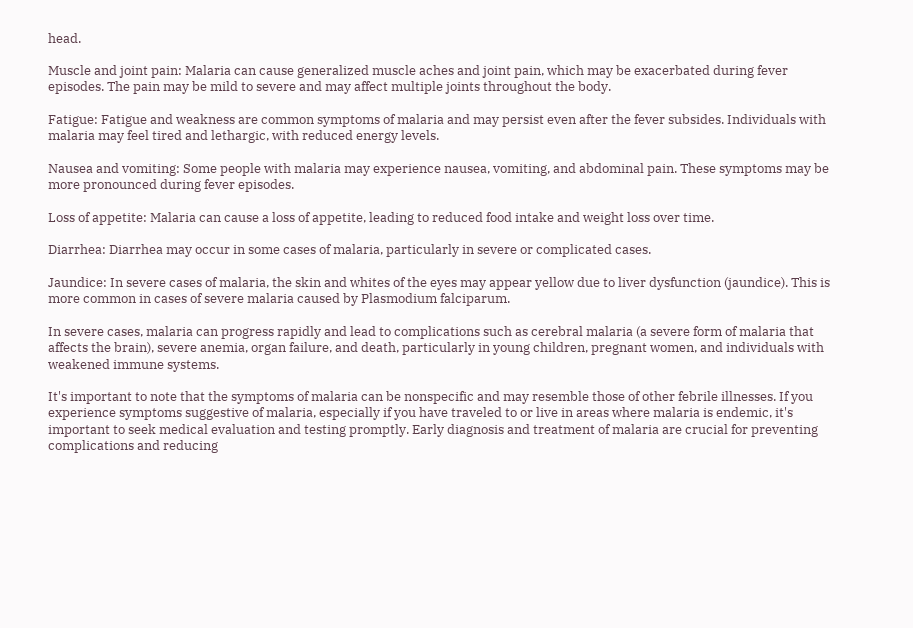head.

Muscle and joint pain: Malaria can cause generalized muscle aches and joint pain, which may be exacerbated during fever episodes. The pain may be mild to severe and may affect multiple joints throughout the body.

Fatigue: Fatigue and weakness are common symptoms of malaria and may persist even after the fever subsides. Individuals with malaria may feel tired and lethargic, with reduced energy levels.

Nausea and vomiting: Some people with malaria may experience nausea, vomiting, and abdominal pain. These symptoms may be more pronounced during fever episodes.

Loss of appetite: Malaria can cause a loss of appetite, leading to reduced food intake and weight loss over time.

Diarrhea: Diarrhea may occur in some cases of malaria, particularly in severe or complicated cases.

Jaundice: In severe cases of malaria, the skin and whites of the eyes may appear yellow due to liver dysfunction (jaundice). This is more common in cases of severe malaria caused by Plasmodium falciparum.

In severe cases, malaria can progress rapidly and lead to complications such as cerebral malaria (a severe form of malaria that affects the brain), severe anemia, organ failure, and death, particularly in young children, pregnant women, and individuals with weakened immune systems.

It's important to note that the symptoms of malaria can be nonspecific and may resemble those of other febrile illnesses. If you experience symptoms suggestive of malaria, especially if you have traveled to or live in areas where malaria is endemic, it's important to seek medical evaluation and testing promptly. Early diagnosis and treatment of malaria are crucial for preventing complications and reducing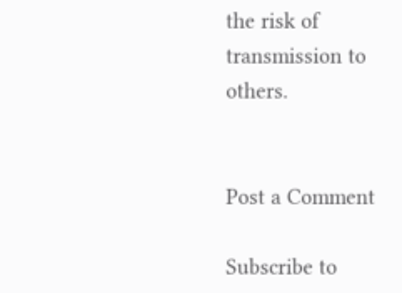the risk of transmission to others.


Post a Comment

Subscribe to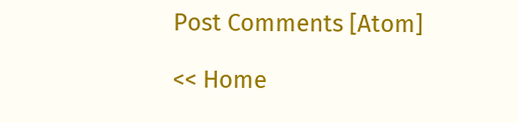Post Comments [Atom]

<< Home